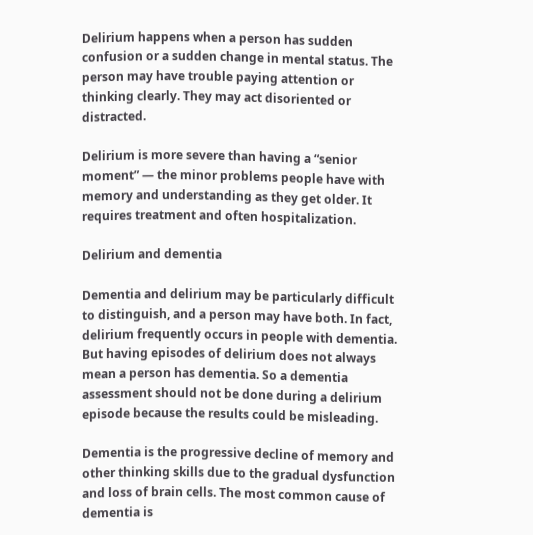Delirium happens when a person has sudden confusion or a sudden change in mental status. The person may have trouble paying attention or thinking clearly. They may act disoriented or distracted.

Delirium is more severe than having a “senior moment” — the minor problems people have with memory and understanding as they get older. It requires treatment and often hospitalization.

Delirium and dementia

Dementia and delirium may be particularly difficult to distinguish, and a person may have both. In fact, delirium frequently occurs in people with dementia. But having episodes of delirium does not always mean a person has dementia. So a dementia assessment should not be done during a delirium episode because the results could be misleading.

Dementia is the progressive decline of memory and other thinking skills due to the gradual dysfunction and loss of brain cells. The most common cause of dementia is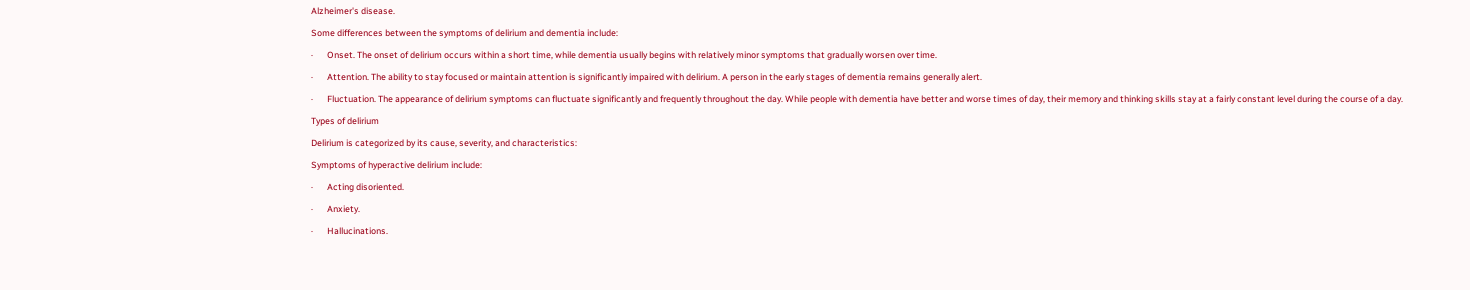Alzheimer's disease.

Some differences between the symptoms of delirium and dementia include:

·       Onset. The onset of delirium occurs within a short time, while dementia usually begins with relatively minor symptoms that gradually worsen over time.

·       Attention. The ability to stay focused or maintain attention is significantly impaired with delirium. A person in the early stages of dementia remains generally alert.

·       Fluctuation. The appearance of delirium symptoms can fluctuate significantly and frequently throughout the day. While people with dementia have better and worse times of day, their memory and thinking skills stay at a fairly constant level during the course of a day.

Types of delirium

Delirium is categorized by its cause, severity, and characteristics:

Symptoms of hyperactive delirium include:

·       Acting disoriented.

·       Anxiety.

·       Hallucinations.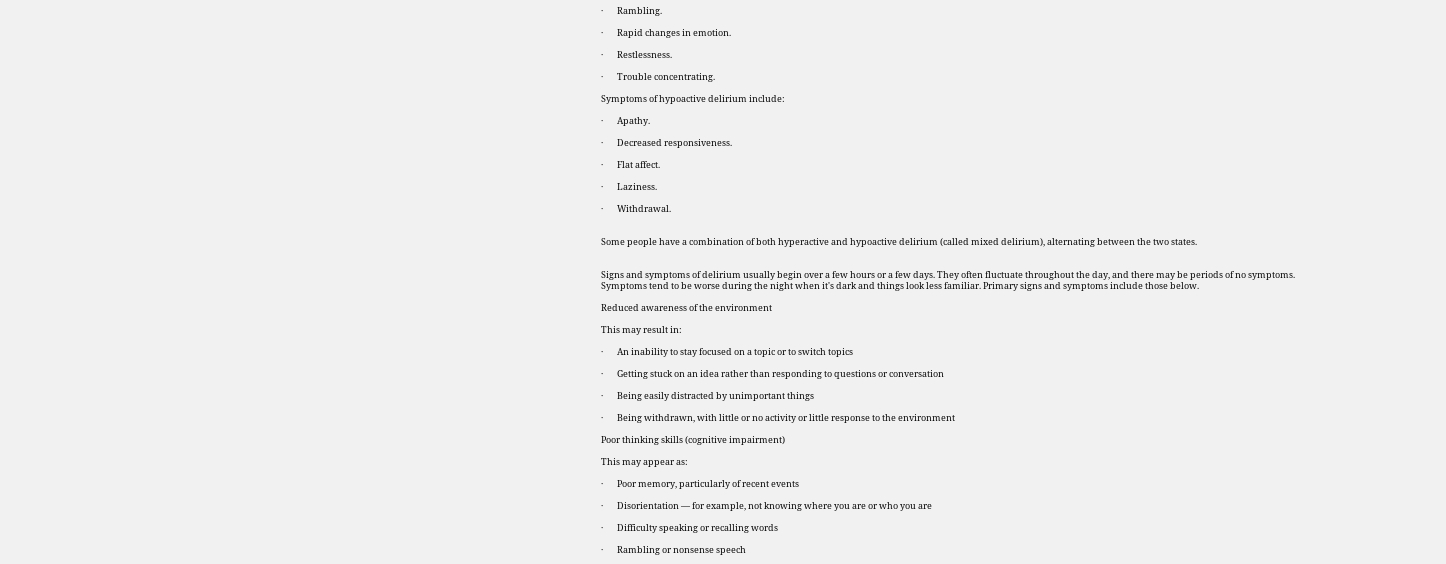·       Rambling.

·       Rapid changes in emotion.

·       Restlessness.

·       Trouble concentrating.

Symptoms of hypoactive delirium include:

·       Apathy.

·       Decreased responsiveness.

·       Flat affect.

·       Laziness.

·       Withdrawal.


Some people have a combination of both hyperactive and hypoactive delirium (called mixed delirium), alternating between the two states.


Signs and symptoms of delirium usually begin over a few hours or a few days. They often fluctuate throughout the day, and there may be periods of no symptoms. Symptoms tend to be worse during the night when it's dark and things look less familiar. Primary signs and symptoms include those below.

Reduced awareness of the environment

This may result in:

·       An inability to stay focused on a topic or to switch topics

·       Getting stuck on an idea rather than responding to questions or conversation

·       Being easily distracted by unimportant things

·       Being withdrawn, with little or no activity or little response to the environment

Poor thinking skills (cognitive impairment)

This may appear as:

·       Poor memory, particularly of recent events

·       Disorientation — for example, not knowing where you are or who you are

·       Difficulty speaking or recalling words

·       Rambling or nonsense speech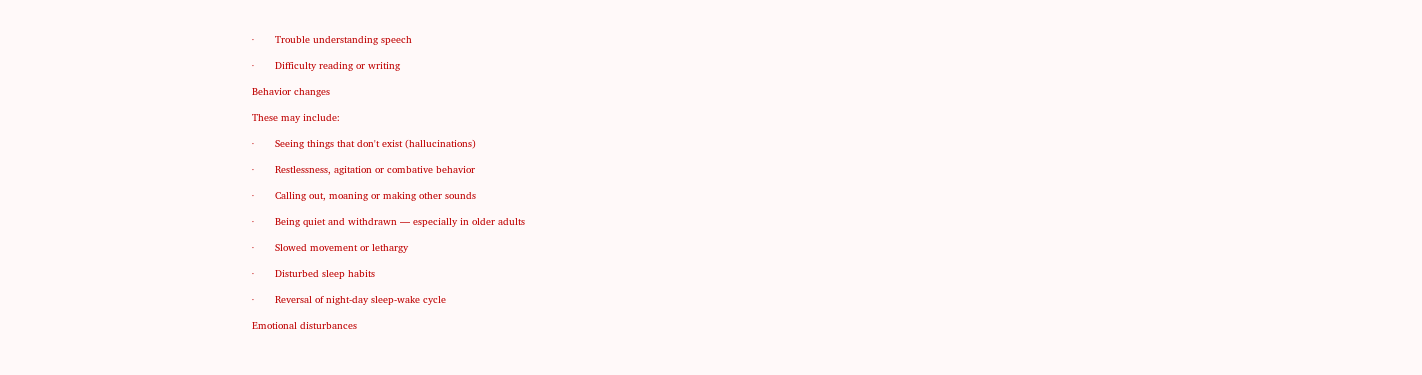·       Trouble understanding speech

·       Difficulty reading or writing

Behavior changes

These may include:

·       Seeing things that don't exist (hallucinations)

·       Restlessness, agitation or combative behavior

·       Calling out, moaning or making other sounds

·       Being quiet and withdrawn — especially in older adults

·       Slowed movement or lethargy

·       Disturbed sleep habits

·       Reversal of night-day sleep-wake cycle

Emotional disturbances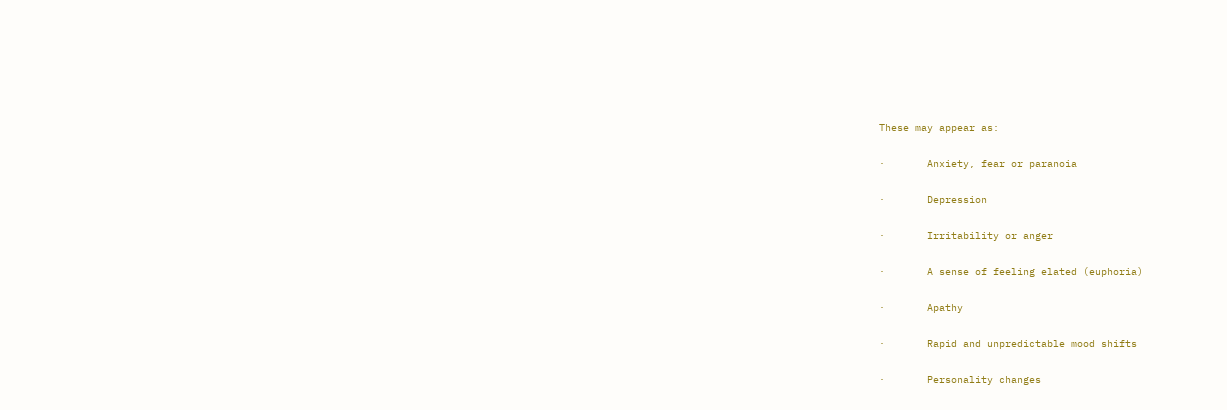These may appear as:

·       Anxiety, fear or paranoia

·       Depression

·       Irritability or anger

·       A sense of feeling elated (euphoria)

·       Apathy

·       Rapid and unpredictable mood shifts

·       Personality changes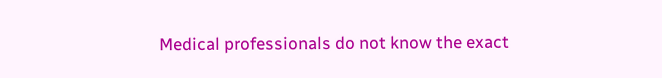Medical professionals do not know the exact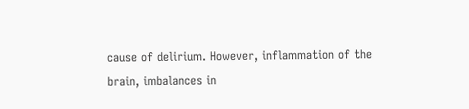cause of delirium. However, inflammation of the brain, imbalances in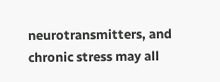neurotransmitters, and chronic stress may all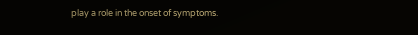play a role in the onset of symptoms.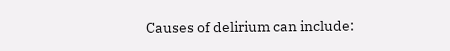Causes of delirium can include: